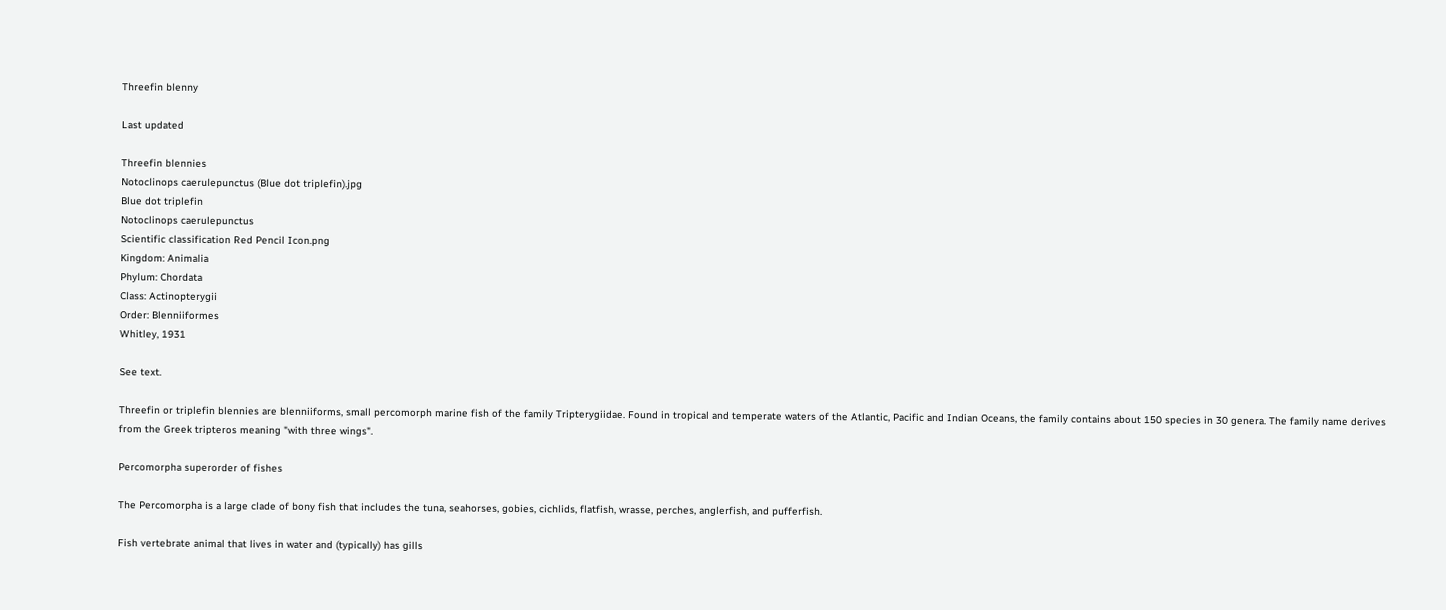Threefin blenny

Last updated

Threefin blennies
Notoclinops caerulepunctus (Blue dot triplefin).jpg
Blue dot triplefin
Notoclinops caerulepunctus
Scientific classification Red Pencil Icon.png
Kingdom: Animalia
Phylum: Chordata
Class: Actinopterygii
Order: Blenniiformes
Whitley, 1931

See text.

Threefin or triplefin blennies are blenniiforms, small percomorph marine fish of the family Tripterygiidae. Found in tropical and temperate waters of the Atlantic, Pacific and Indian Oceans, the family contains about 150 species in 30 genera. The family name derives from the Greek tripteros meaning "with three wings".

Percomorpha superorder of fishes

The Percomorpha is a large clade of bony fish that includes the tuna, seahorses, gobies, cichlids, flatfish, wrasse, perches, anglerfish, and pufferfish.

Fish vertebrate animal that lives in water and (typically) has gills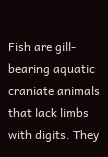Fish are gill-bearing aquatic craniate animals that lack limbs with digits. They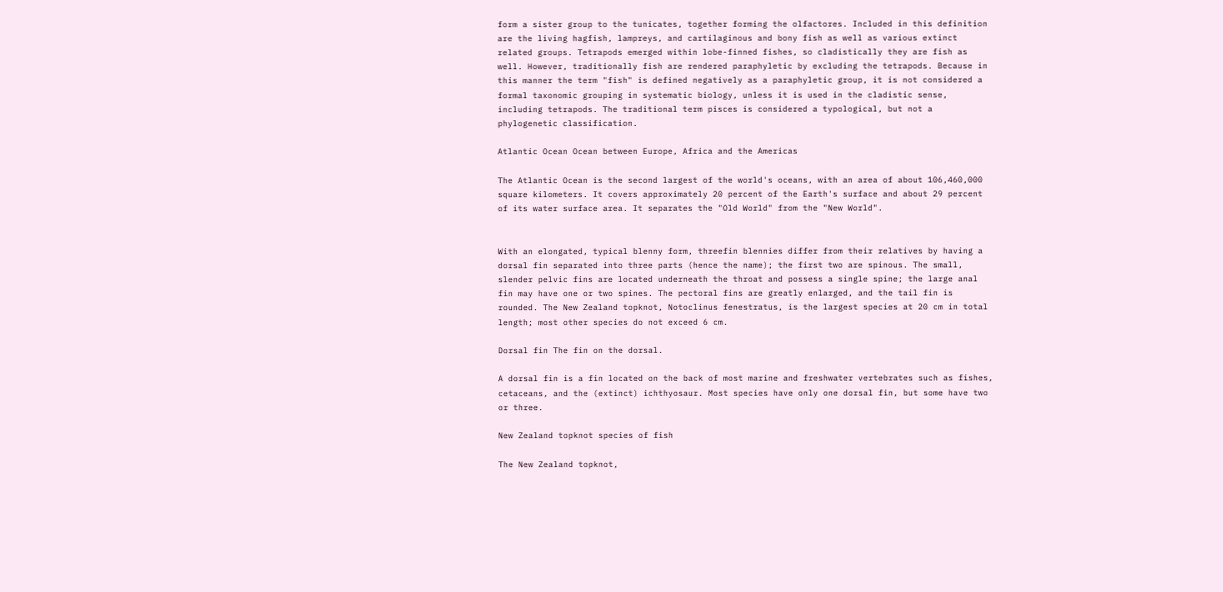form a sister group to the tunicates, together forming the olfactores. Included in this definition are the living hagfish, lampreys, and cartilaginous and bony fish as well as various extinct related groups. Tetrapods emerged within lobe-finned fishes, so cladistically they are fish as well. However, traditionally fish are rendered paraphyletic by excluding the tetrapods. Because in this manner the term "fish" is defined negatively as a paraphyletic group, it is not considered a formal taxonomic grouping in systematic biology, unless it is used in the cladistic sense, including tetrapods. The traditional term pisces is considered a typological, but not a phylogenetic classification.

Atlantic Ocean Ocean between Europe, Africa and the Americas

The Atlantic Ocean is the second largest of the world's oceans, with an area of about 106,460,000 square kilometers. It covers approximately 20 percent of the Earth's surface and about 29 percent of its water surface area. It separates the "Old World" from the "New World".


With an elongated, typical blenny form, threefin blennies differ from their relatives by having a dorsal fin separated into three parts (hence the name); the first two are spinous. The small, slender pelvic fins are located underneath the throat and possess a single spine; the large anal fin may have one or two spines. The pectoral fins are greatly enlarged, and the tail fin is rounded. The New Zealand topknot, Notoclinus fenestratus, is the largest species at 20 cm in total length; most other species do not exceed 6 cm.

Dorsal fin The fin on the dorsal.

A dorsal fin is a fin located on the back of most marine and freshwater vertebrates such as fishes, cetaceans, and the (extinct) ichthyosaur. Most species have only one dorsal fin, but some have two or three.

New Zealand topknot species of fish

The New Zealand topknot,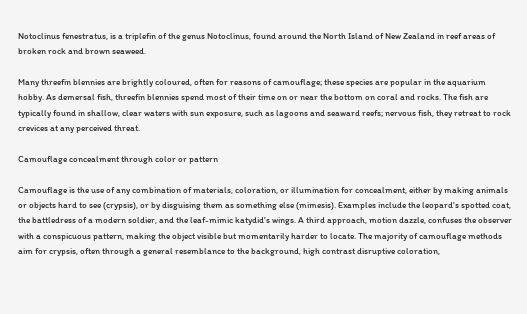Notoclinus fenestratus, is a triplefin of the genus Notoclinus, found around the North Island of New Zealand in reef areas of broken rock and brown seaweed.

Many threefin blennies are brightly coloured, often for reasons of camouflage; these species are popular in the aquarium hobby. As demersal fish, threefin blennies spend most of their time on or near the bottom on coral and rocks. The fish are typically found in shallow, clear waters with sun exposure, such as lagoons and seaward reefs; nervous fish, they retreat to rock crevices at any perceived threat.

Camouflage concealment through color or pattern

Camouflage is the use of any combination of materials, coloration, or illumination for concealment, either by making animals or objects hard to see (crypsis), or by disguising them as something else (mimesis). Examples include the leopard's spotted coat, the battledress of a modern soldier, and the leaf-mimic katydid's wings. A third approach, motion dazzle, confuses the observer with a conspicuous pattern, making the object visible but momentarily harder to locate. The majority of camouflage methods aim for crypsis, often through a general resemblance to the background, high contrast disruptive coloration,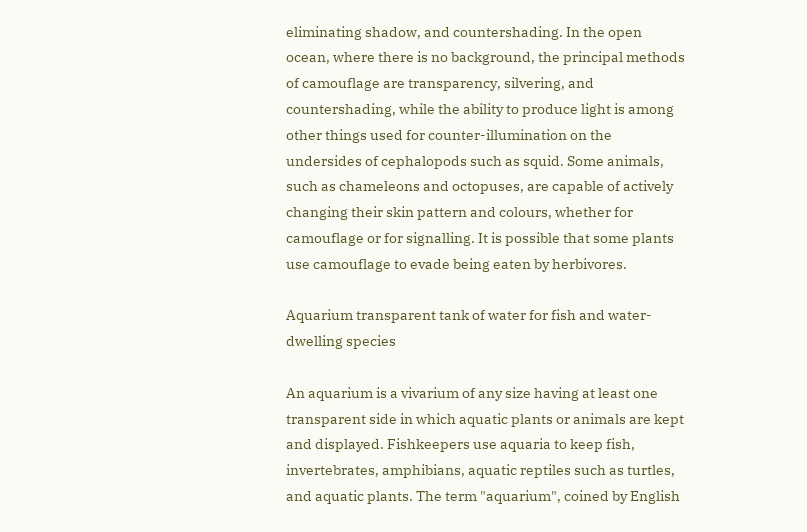eliminating shadow, and countershading. In the open ocean, where there is no background, the principal methods of camouflage are transparency, silvering, and countershading, while the ability to produce light is among other things used for counter-illumination on the undersides of cephalopods such as squid. Some animals, such as chameleons and octopuses, are capable of actively changing their skin pattern and colours, whether for camouflage or for signalling. It is possible that some plants use camouflage to evade being eaten by herbivores.

Aquarium transparent tank of water for fish and water-dwelling species

An aquarium is a vivarium of any size having at least one transparent side in which aquatic plants or animals are kept and displayed. Fishkeepers use aquaria to keep fish, invertebrates, amphibians, aquatic reptiles such as turtles, and aquatic plants. The term "aquarium", coined by English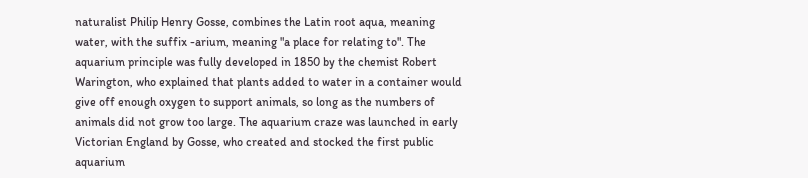naturalist Philip Henry Gosse, combines the Latin root aqua, meaning water, with the suffix -arium, meaning "a place for relating to". The aquarium principle was fully developed in 1850 by the chemist Robert Warington, who explained that plants added to water in a container would give off enough oxygen to support animals, so long as the numbers of animals did not grow too large. The aquarium craze was launched in early Victorian England by Gosse, who created and stocked the first public aquarium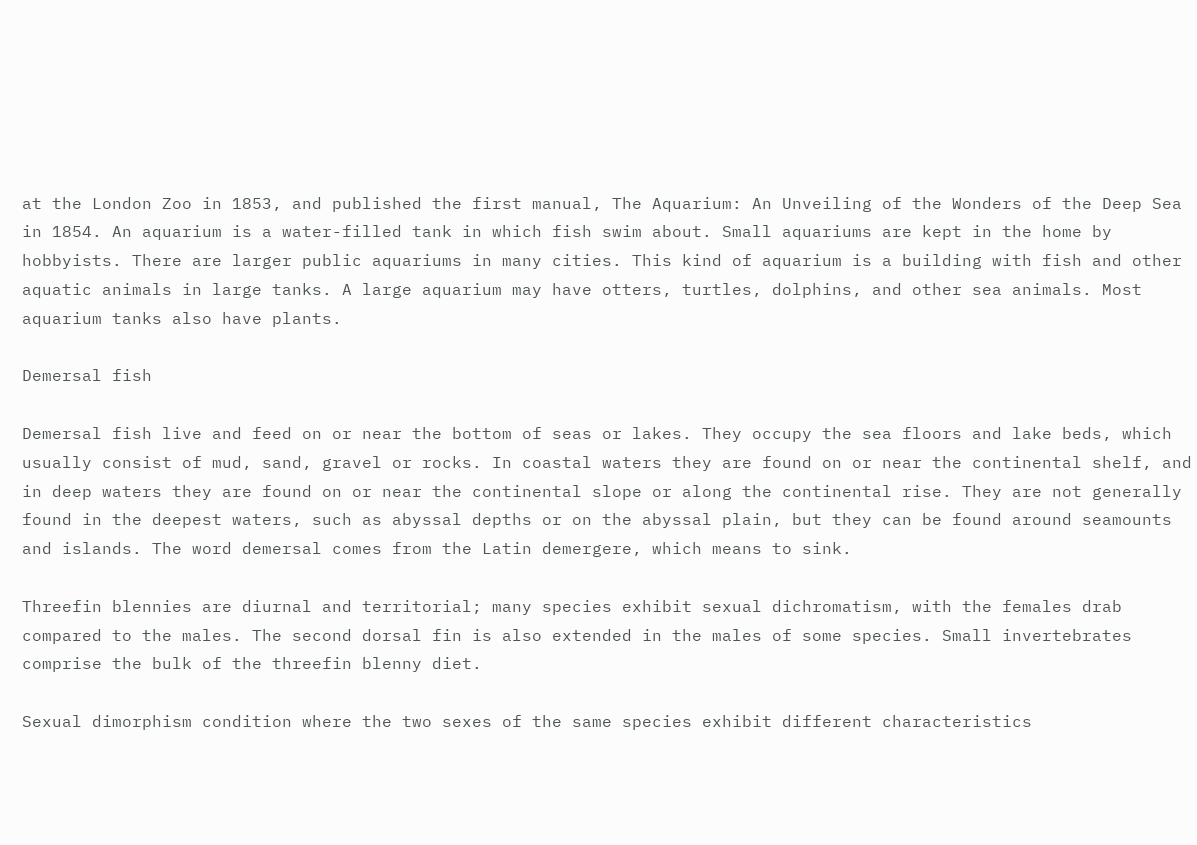at the London Zoo in 1853, and published the first manual, The Aquarium: An Unveiling of the Wonders of the Deep Sea in 1854. An aquarium is a water-filled tank in which fish swim about. Small aquariums are kept in the home by hobbyists. There are larger public aquariums in many cities. This kind of aquarium is a building with fish and other aquatic animals in large tanks. A large aquarium may have otters, turtles, dolphins, and other sea animals. Most aquarium tanks also have plants.

Demersal fish

Demersal fish live and feed on or near the bottom of seas or lakes. They occupy the sea floors and lake beds, which usually consist of mud, sand, gravel or rocks. In coastal waters they are found on or near the continental shelf, and in deep waters they are found on or near the continental slope or along the continental rise. They are not generally found in the deepest waters, such as abyssal depths or on the abyssal plain, but they can be found around seamounts and islands. The word demersal comes from the Latin demergere, which means to sink.

Threefin blennies are diurnal and territorial; many species exhibit sexual dichromatism, with the females drab compared to the males. The second dorsal fin is also extended in the males of some species. Small invertebrates comprise the bulk of the threefin blenny diet.

Sexual dimorphism condition where the two sexes of the same species exhibit different characteristics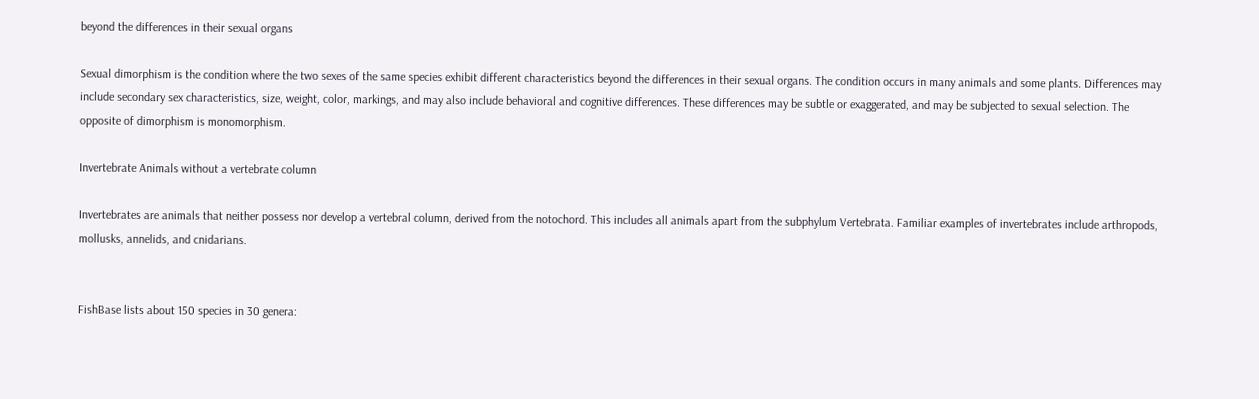beyond the differences in their sexual organs

Sexual dimorphism is the condition where the two sexes of the same species exhibit different characteristics beyond the differences in their sexual organs. The condition occurs in many animals and some plants. Differences may include secondary sex characteristics, size, weight, color, markings, and may also include behavioral and cognitive differences. These differences may be subtle or exaggerated, and may be subjected to sexual selection. The opposite of dimorphism is monomorphism.

Invertebrate Animals without a vertebrate column

Invertebrates are animals that neither possess nor develop a vertebral column, derived from the notochord. This includes all animals apart from the subphylum Vertebrata. Familiar examples of invertebrates include arthropods, mollusks, annelids, and cnidarians.


FishBase lists about 150 species in 30 genera: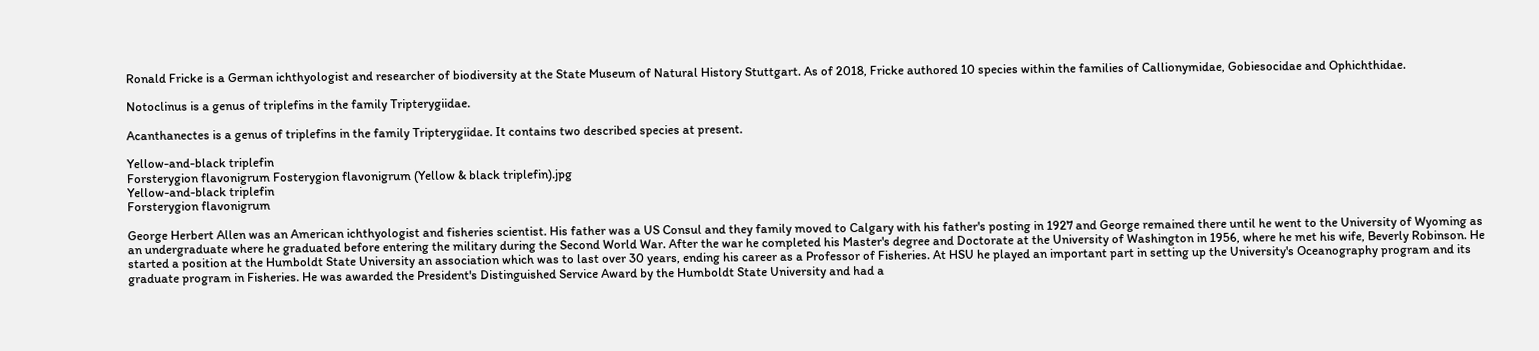Ronald Fricke is a German ichthyologist and researcher of biodiversity at the State Museum of Natural History Stuttgart. As of 2018, Fricke authored 10 species within the families of Callionymidae, Gobiesocidae and Ophichthidae.

Notoclinus is a genus of triplefins in the family Tripterygiidae.

Acanthanectes is a genus of triplefins in the family Tripterygiidae. It contains two described species at present.

Yellow-and-black triplefin
Forsterygion flavonigrum Fosterygion flavonigrum (Yellow & black triplefin).jpg
Yellow-and-black triplefin
Forsterygion flavonigrum

George Herbert Allen was an American ichthyologist and fisheries scientist. His father was a US Consul and they family moved to Calgary with his father's posting in 1927 and George remained there until he went to the University of Wyoming as an undergraduate where he graduated before entering the military during the Second World War. After the war he completed his Master's degree and Doctorate at the University of Washington in 1956, where he met his wife, Beverly Robinson. He started a position at the Humboldt State University an association which was to last over 30 years, ending his career as a Professor of Fisheries. At HSU he played an important part in setting up the University's Oceanography program and its graduate program in Fisheries. He was awarded the President's Distinguished Service Award by the Humboldt State University and had a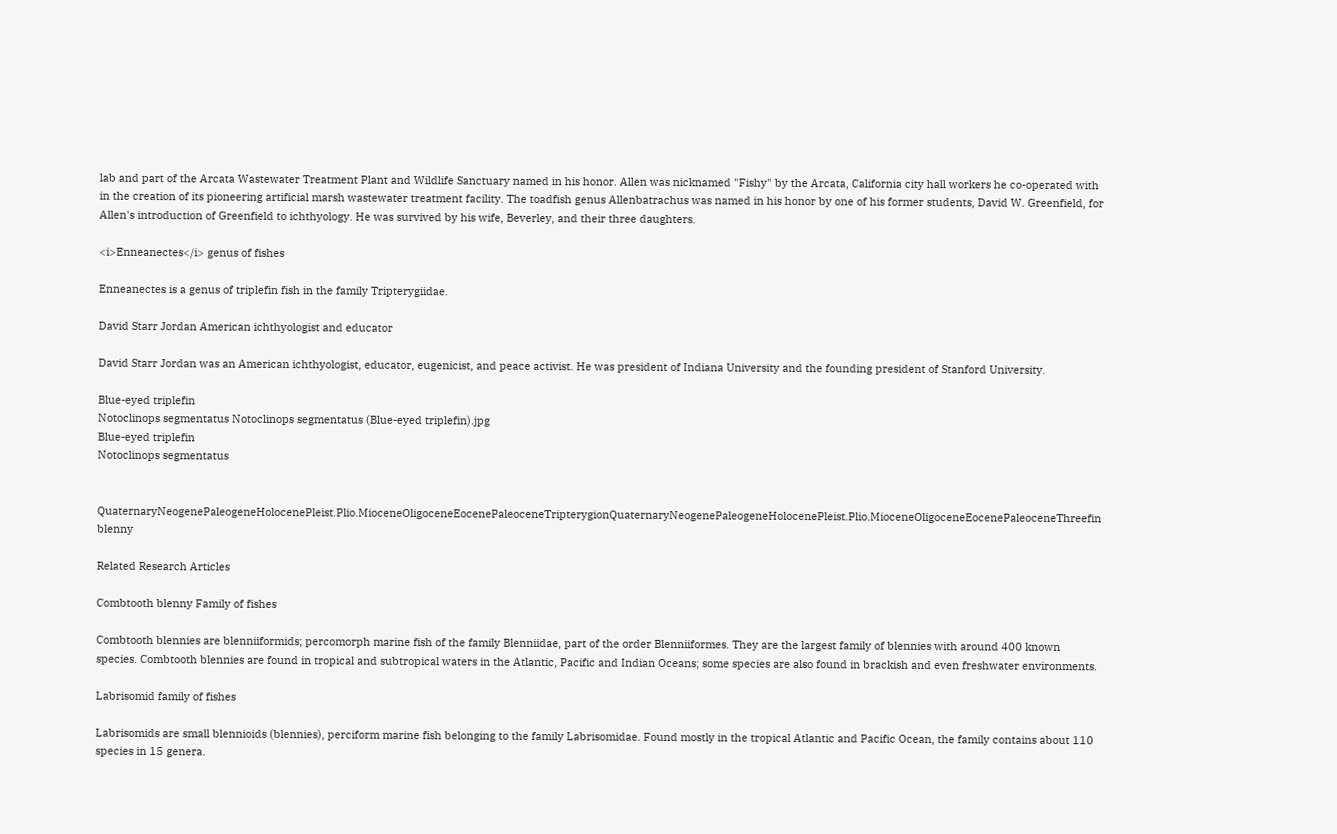lab and part of the Arcata Wastewater Treatment Plant and Wildlife Sanctuary named in his honor. Allen was nicknamed "Fishy" by the Arcata, California city hall workers he co-operated with in the creation of its pioneering artificial marsh wastewater treatment facility. The toadfish genus Allenbatrachus was named in his honor by one of his former students, David W. Greenfield, for Allen's introduction of Greenfield to ichthyology. He was survived by his wife, Beverley, and their three daughters.

<i>Enneanectes</i> genus of fishes

Enneanectes is a genus of triplefin fish in the family Tripterygiidae.

David Starr Jordan American ichthyologist and educator

David Starr Jordan was an American ichthyologist, educator, eugenicist, and peace activist. He was president of Indiana University and the founding president of Stanford University.

Blue-eyed triplefin
Notoclinops segmentatus Notoclinops segmentatus (Blue-eyed triplefin).jpg
Blue-eyed triplefin
Notoclinops segmentatus


QuaternaryNeogenePaleogeneHolocenePleist.Plio.MioceneOligoceneEocenePaleoceneTripterygionQuaternaryNeogenePaleogeneHolocenePleist.Plio.MioceneOligoceneEocenePaleoceneThreefin blenny

Related Research Articles

Combtooth blenny Family of fishes

Combtooth blennies are blenniiformids; percomorph marine fish of the family Blenniidae, part of the order Blenniiformes. They are the largest family of blennies with around 400 known species. Combtooth blennies are found in tropical and subtropical waters in the Atlantic, Pacific and Indian Oceans; some species are also found in brackish and even freshwater environments.

Labrisomid family of fishes

Labrisomids are small blennioids (blennies), perciform marine fish belonging to the family Labrisomidae. Found mostly in the tropical Atlantic and Pacific Ocean, the family contains about 110 species in 15 genera.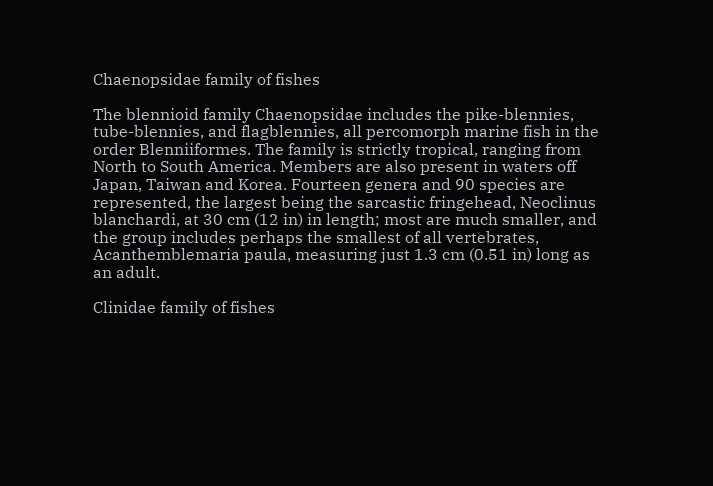Chaenopsidae family of fishes

The blennioid family Chaenopsidae includes the pike-blennies, tube-blennies, and flagblennies, all percomorph marine fish in the order Blenniiformes. The family is strictly tropical, ranging from North to South America. Members are also present in waters off Japan, Taiwan and Korea. Fourteen genera and 90 species are represented, the largest being the sarcastic fringehead, Neoclinus blanchardi, at 30 cm (12 in) in length; most are much smaller, and the group includes perhaps the smallest of all vertebrates, Acanthemblemaria paula, measuring just 1.3 cm (0.51 in) long as an adult.

Clinidae family of fishes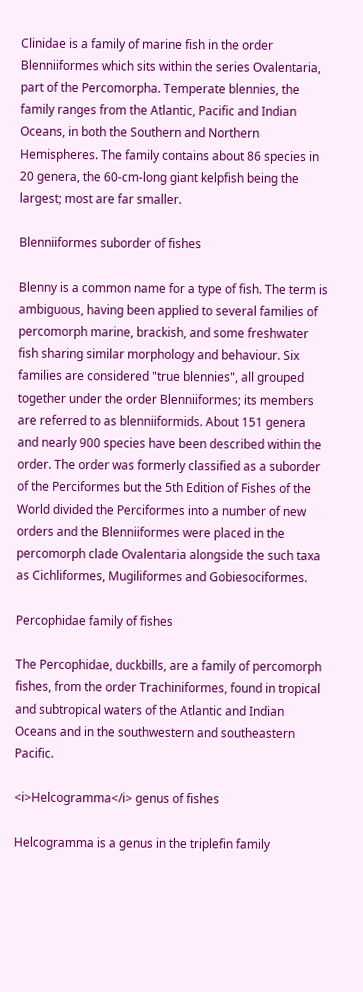Clinidae is a family of marine fish in the order Blenniiformes which sits within the series Ovalentaria, part of the Percomorpha. Temperate blennies, the family ranges from the Atlantic, Pacific and Indian Oceans, in both the Southern and Northern Hemispheres. The family contains about 86 species in 20 genera, the 60-cm-long giant kelpfish being the largest; most are far smaller.

Blenniiformes suborder of fishes

Blenny is a common name for a type of fish. The term is ambiguous, having been applied to several families of percomorph marine, brackish, and some freshwater fish sharing similar morphology and behaviour. Six families are considered "true blennies", all grouped together under the order Blenniiformes; its members are referred to as blenniiformids. About 151 genera and nearly 900 species have been described within the order. The order was formerly classified as a suborder of the Perciformes but the 5th Edition of Fishes of the World divided the Perciformes into a number of new orders and the Blenniiformes were placed in the percomorph clade Ovalentaria alongside the such taxa as Cichliformes, Mugiliformes and Gobiesociformes.

Percophidae family of fishes

The Percophidae, duckbills, are a family of percomorph fishes, from the order Trachiniformes, found in tropical and subtropical waters of the Atlantic and Indian Oceans and in the southwestern and southeastern Pacific.

<i>Helcogramma</i> genus of fishes

Helcogramma is a genus in the triplefin family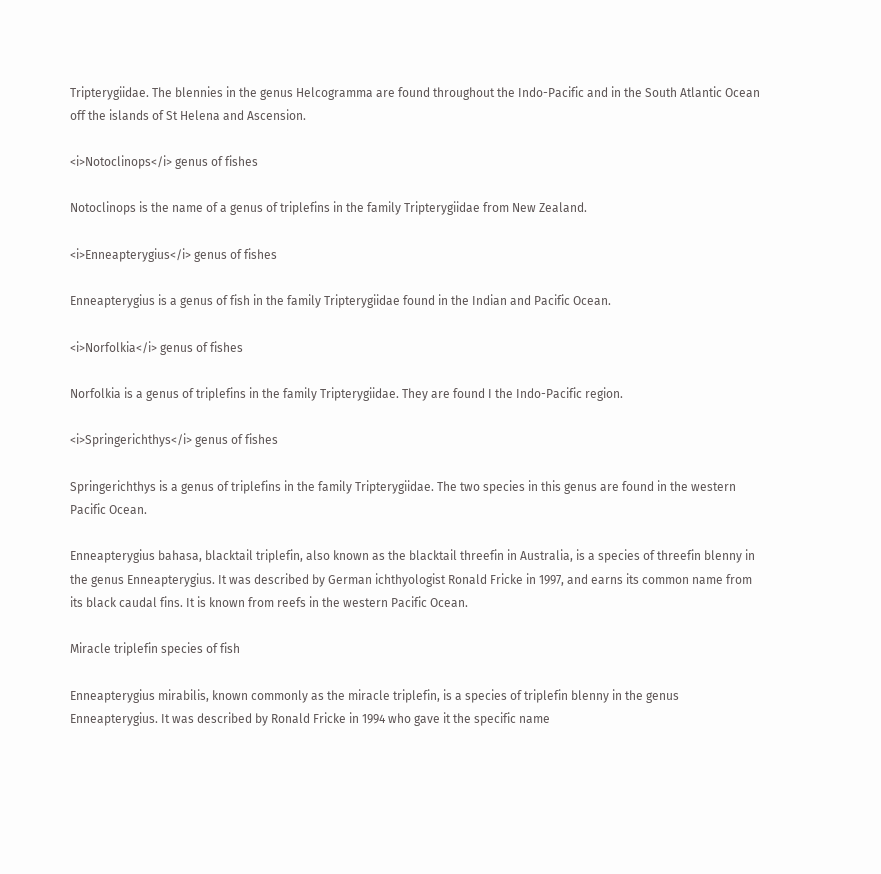Tripterygiidae. The blennies in the genus Helcogramma are found throughout the Indo-Pacific and in the South Atlantic Ocean off the islands of St Helena and Ascension.

<i>Notoclinops</i> genus of fishes

Notoclinops is the name of a genus of triplefins in the family Tripterygiidae from New Zealand.

<i>Enneapterygius</i> genus of fishes

Enneapterygius is a genus of fish in the family Tripterygiidae found in the Indian and Pacific Ocean.

<i>Norfolkia</i> genus of fishes

Norfolkia is a genus of triplefins in the family Tripterygiidae. They are found I the Indo-Pacific region.

<i>Springerichthys</i> genus of fishes

Springerichthys is a genus of triplefins in the family Tripterygiidae. The two species in this genus are found in the western Pacific Ocean.

Enneapterygius bahasa, blacktail triplefin, also known as the blacktail threefin in Australia, is a species of threefin blenny in the genus Enneapterygius. It was described by German ichthyologist Ronald Fricke in 1997, and earns its common name from its black caudal fins. It is known from reefs in the western Pacific Ocean.

Miracle triplefin species of fish

Enneapterygius mirabilis, known commonly as the miracle triplefin, is a species of triplefin blenny in the genus Enneapterygius. It was described by Ronald Fricke in 1994 who gave it the specific name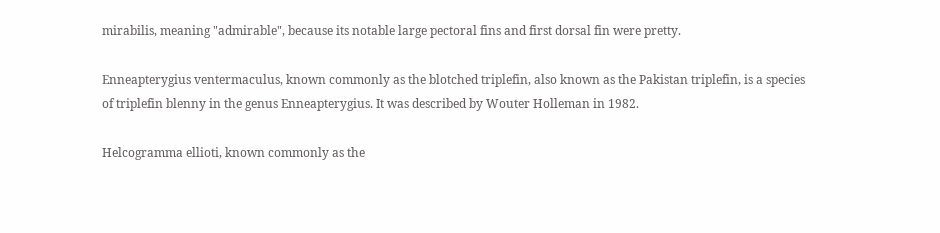mirabilis, meaning "admirable", because its notable large pectoral fins and first dorsal fin were pretty.

Enneapterygius ventermaculus, known commonly as the blotched triplefin, also known as the Pakistan triplefin, is a species of triplefin blenny in the genus Enneapterygius. It was described by Wouter Holleman in 1982.

Helcogramma ellioti, known commonly as the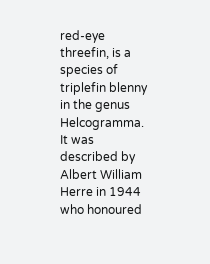red-eye threefin, is a species of triplefin blenny in the genus Helcogramma. It was described by Albert William Herre in 1944 who honoured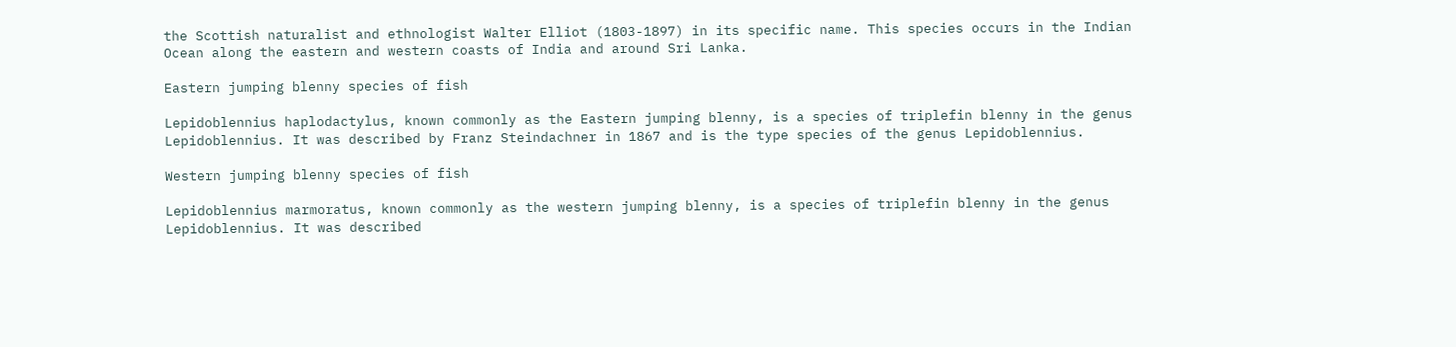the Scottish naturalist and ethnologist Walter Elliot (1803-1897) in its specific name. This species occurs in the Indian Ocean along the eastern and western coasts of India and around Sri Lanka.

Eastern jumping blenny species of fish

Lepidoblennius haplodactylus, known commonly as the Eastern jumping blenny, is a species of triplefin blenny in the genus Lepidoblennius. It was described by Franz Steindachner in 1867 and is the type species of the genus Lepidoblennius.

Western jumping blenny species of fish

Lepidoblennius marmoratus, known commonly as the western jumping blenny, is a species of triplefin blenny in the genus Lepidoblennius. It was described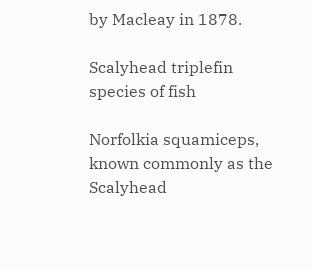by Macleay in 1878.

Scalyhead triplefin species of fish

Norfolkia squamiceps, known commonly as the Scalyhead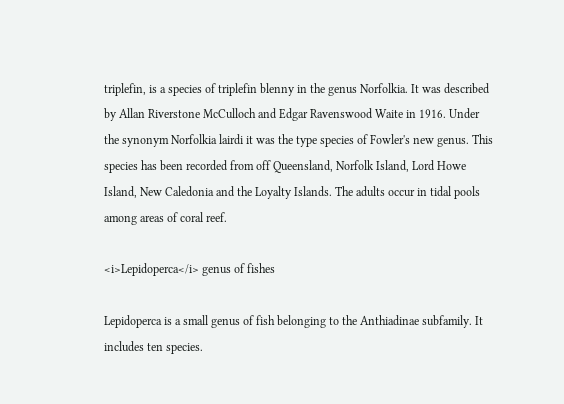triplefin, is a species of triplefin blenny in the genus Norfolkia. It was described by Allan Riverstone McCulloch and Edgar Ravenswood Waite in 1916. Under the synonym Norfolkia lairdi it was the type species of Fowler's new genus. This species has been recorded from off Queensland, Norfolk Island, Lord Howe Island, New Caledonia and the Loyalty Islands. The adults occur in tidal pools among areas of coral reef.

<i>Lepidoperca</i> genus of fishes

Lepidoperca is a small genus of fish belonging to the Anthiadinae subfamily. It includes ten species.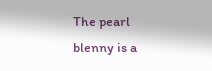The pearl blenny is a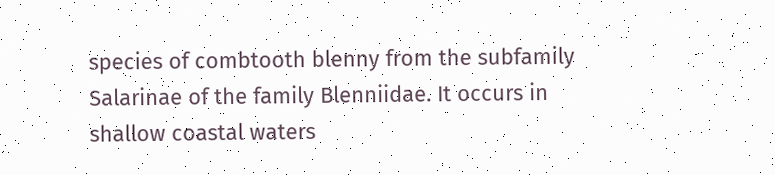species of combtooth blenny from the subfamily Salarinae of the family Blenniidae. It occurs in shallow coastal waters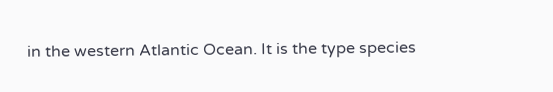in the western Atlantic Ocean. It is the type species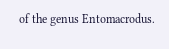of the genus Entomacrodus.